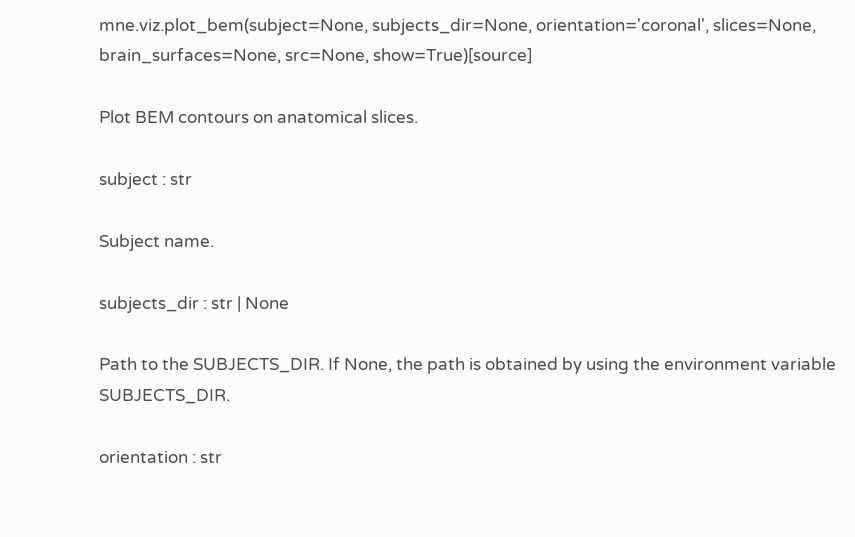mne.viz.plot_bem(subject=None, subjects_dir=None, orientation='coronal', slices=None, brain_surfaces=None, src=None, show=True)[source]

Plot BEM contours on anatomical slices.

subject : str

Subject name.

subjects_dir : str | None

Path to the SUBJECTS_DIR. If None, the path is obtained by using the environment variable SUBJECTS_DIR.

orientation : str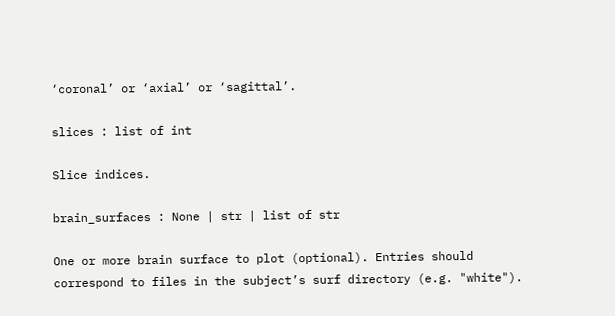‘coronal’ or ‘axial’ or ‘sagittal’.

slices : list of int

Slice indices.

brain_surfaces : None | str | list of str

One or more brain surface to plot (optional). Entries should correspond to files in the subject’s surf directory (e.g. "white").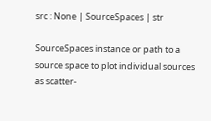src : None | SourceSpaces | str

SourceSpaces instance or path to a source space to plot individual sources as scatter-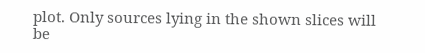plot. Only sources lying in the shown slices will be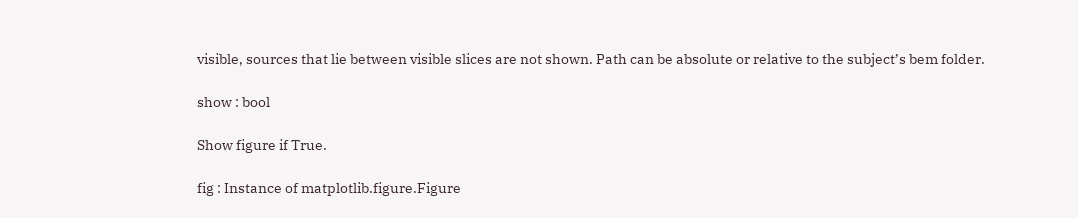visible, sources that lie between visible slices are not shown. Path can be absolute or relative to the subject’s bem folder.

show : bool

Show figure if True.

fig : Instance of matplotlib.figure.Figure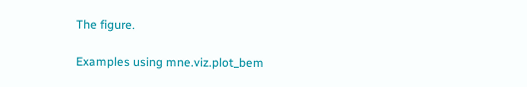The figure.

Examples using mne.viz.plot_bem